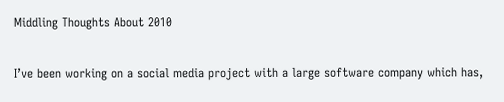Middling Thoughts About 2010

I’ve been working on a social media project with a large software company which has,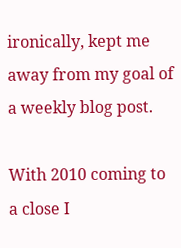ironically, kept me away from my goal of a weekly blog post.

With 2010 coming to a close I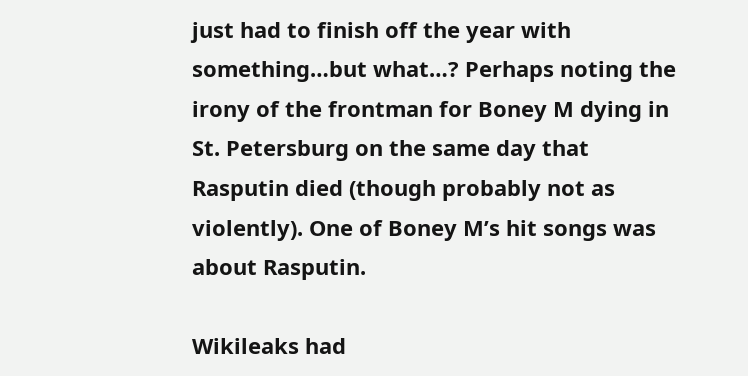just had to finish off the year with something…but what…? Perhaps noting the irony of the frontman for Boney M dying in St. Petersburg on the same day that Rasputin died (though probably not as violently). One of Boney M’s hit songs was about Rasputin.

Wikileaks had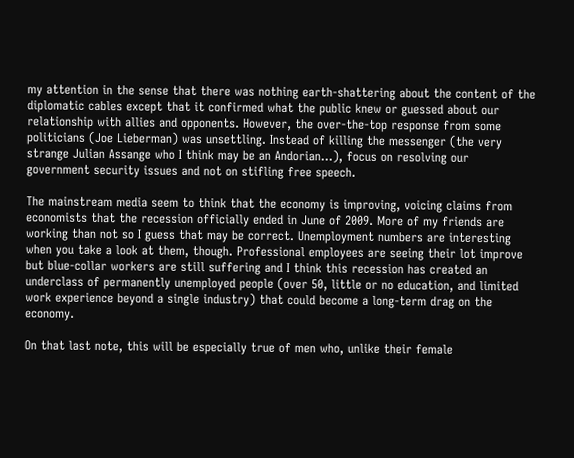my attention in the sense that there was nothing earth-shattering about the content of the diplomatic cables except that it confirmed what the public knew or guessed about our relationship with allies and opponents. However, the over-the-top response from some politicians (Joe Lieberman) was unsettling. Instead of killing the messenger (the very strange Julian Assange who I think may be an Andorian…), focus on resolving our government security issues and not on stifling free speech.

The mainstream media seem to think that the economy is improving, voicing claims from economists that the recession officially ended in June of 2009. More of my friends are working than not so I guess that may be correct. Unemployment numbers are interesting when you take a look at them, though. Professional employees are seeing their lot improve but blue-collar workers are still suffering and I think this recession has created an underclass of permanently unemployed people (over 50, little or no education, and limited work experience beyond a single industry) that could become a long-term drag on the economy.

On that last note, this will be especially true of men who, unlike their female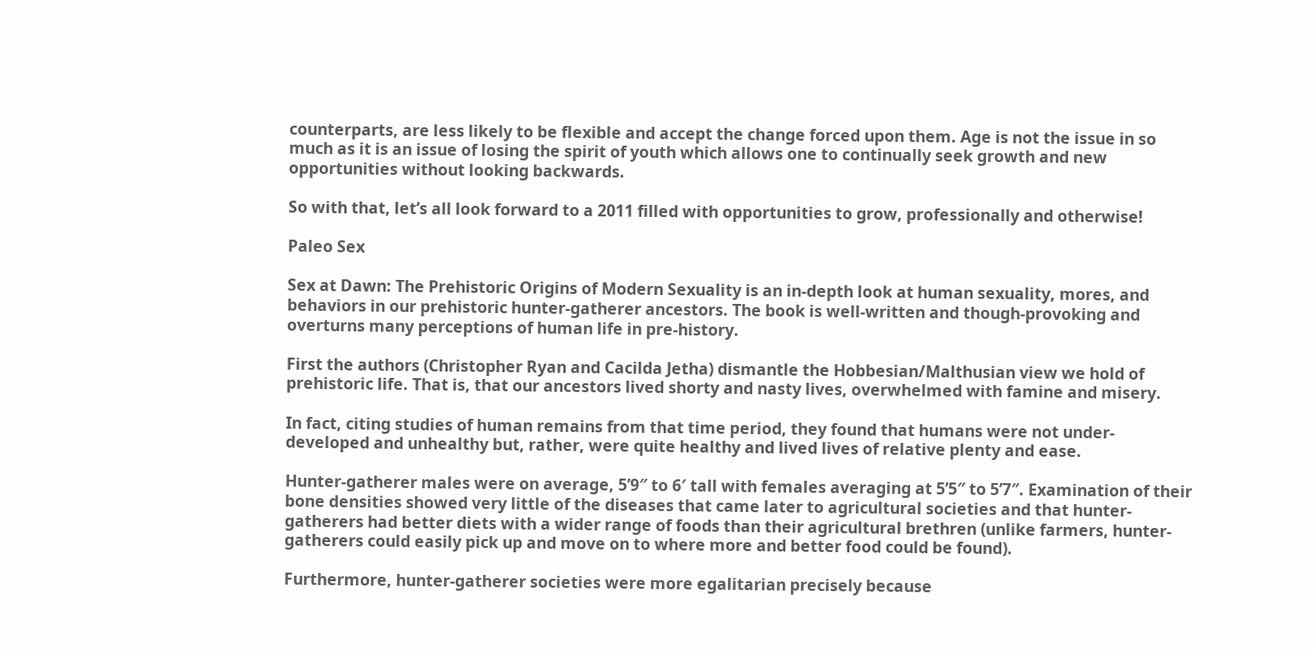counterparts, are less likely to be flexible and accept the change forced upon them. Age is not the issue in so much as it is an issue of losing the spirit of youth which allows one to continually seek growth and new opportunities without looking backwards.

So with that, let’s all look forward to a 2011 filled with opportunities to grow, professionally and otherwise!

Paleo Sex

Sex at Dawn: The Prehistoric Origins of Modern Sexuality is an in-depth look at human sexuality, mores, and behaviors in our prehistoric hunter-gatherer ancestors. The book is well-written and though-provoking and overturns many perceptions of human life in pre-history.

First the authors (Christopher Ryan and Cacilda Jetha) dismantle the Hobbesian/Malthusian view we hold of prehistoric life. That is, that our ancestors lived shorty and nasty lives, overwhelmed with famine and misery.

In fact, citing studies of human remains from that time period, they found that humans were not under-developed and unhealthy but, rather, were quite healthy and lived lives of relative plenty and ease.

Hunter-gatherer males were on average, 5’9″ to 6′ tall with females averaging at 5’5″ to 5’7″. Examination of their bone densities showed very little of the diseases that came later to agricultural societies and that hunter-gatherers had better diets with a wider range of foods than their agricultural brethren (unlike farmers, hunter-gatherers could easily pick up and move on to where more and better food could be found).

Furthermore, hunter-gatherer societies were more egalitarian precisely because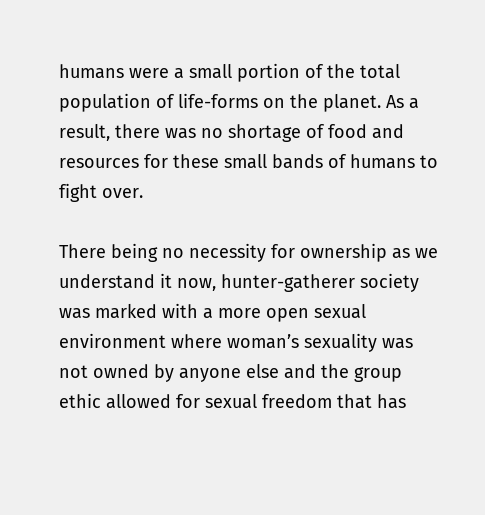humans were a small portion of the total population of life-forms on the planet. As a result, there was no shortage of food and resources for these small bands of humans to fight over.

There being no necessity for ownership as we understand it now, hunter-gatherer society was marked with a more open sexual environment where woman’s sexuality was not owned by anyone else and the group ethic allowed for sexual freedom that has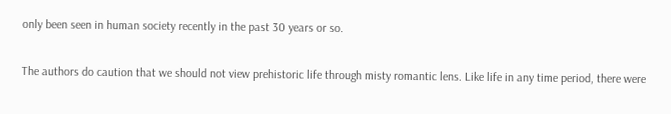only been seen in human society recently in the past 30 years or so.

The authors do caution that we should not view prehistoric life through misty romantic lens. Like life in any time period, there were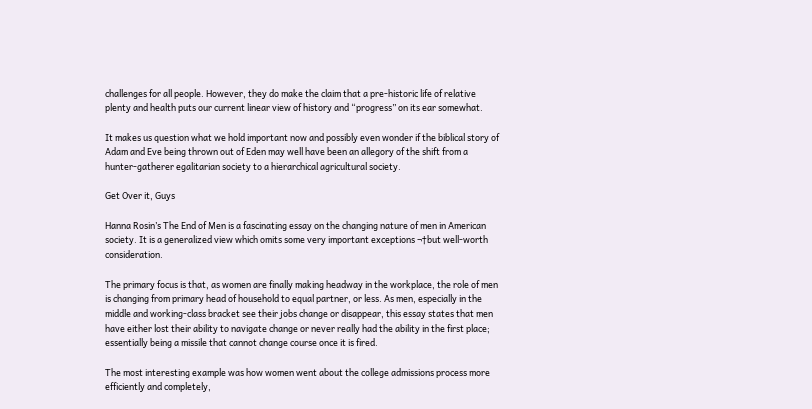challenges for all people. However, they do make the claim that a pre-historic life of relative plenty and health puts our current linear view of history and “progress” on its ear somewhat.

It makes us question what we hold important now and possibly even wonder if the biblical story of Adam and Eve being thrown out of Eden may well have been an allegory of the shift from a hunter-gatherer egalitarian society to a hierarchical agricultural society.

Get Over it, Guys

Hanna Rosin’s The End of Men is a fascinating essay on the changing nature of men in American society. It is a generalized view which omits some very important exceptions ¬†but well-worth consideration.

The primary focus is that, as women are finally making headway in the workplace, the role of men is changing from primary head of household to equal partner, or less. As men, especially in the middle and working-class bracket see their jobs change or disappear, this essay states that men have either lost their ability to navigate change or never really had the ability in the first place; essentially being a missile that cannot change course once it is fired.

The most interesting example was how women went about the college admissions process more efficiently and completely,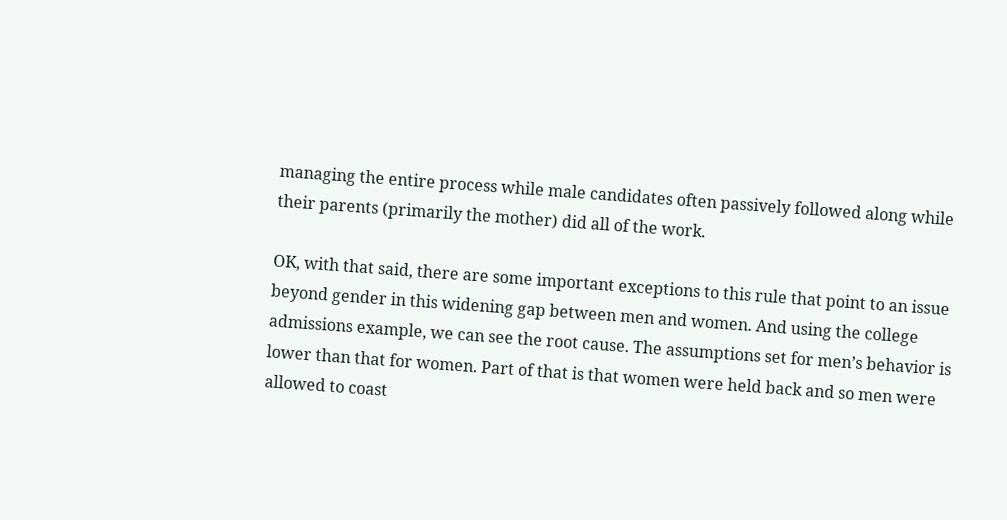managing the entire process while male candidates often passively followed along while their parents (primarily the mother) did all of the work.

OK, with that said, there are some important exceptions to this rule that point to an issue beyond gender in this widening gap between men and women. And using the college admissions example, we can see the root cause. The assumptions set for men’s behavior is lower than that for women. Part of that is that women were held back and so men were allowed to coast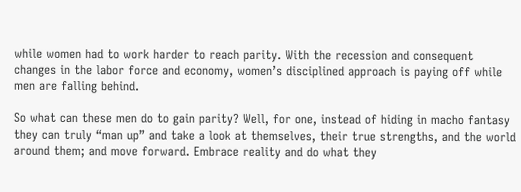while women had to work harder to reach parity. With the recession and consequent changes in the labor force and economy, women’s disciplined approach is paying off while men are falling behind.

So what can these men do to gain parity? Well, for one, instead of hiding in macho fantasy they can truly “man up” and take a look at themselves, their true strengths, and the world around them; and move forward. Embrace reality and do what they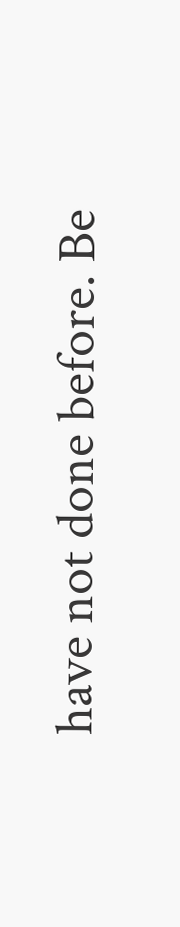have not done before. Be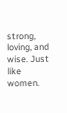strong, loving, and wise. Just like women.